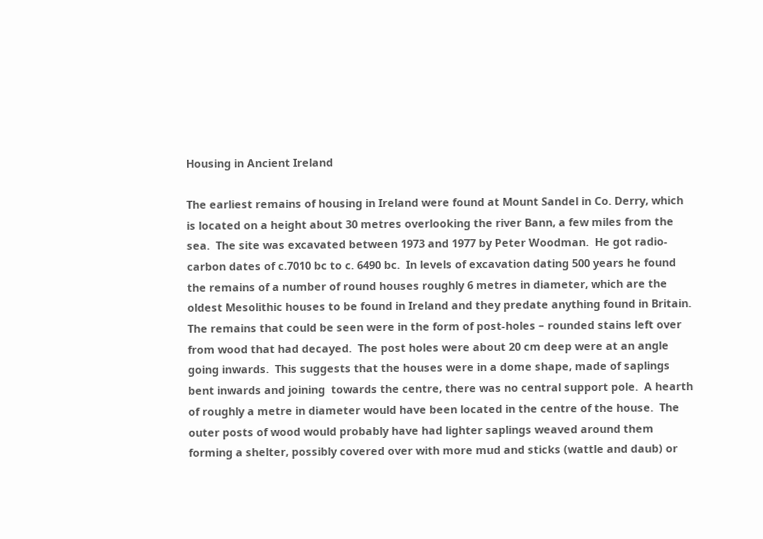Housing in Ancient Ireland

The earliest remains of housing in Ireland were found at Mount Sandel in Co. Derry, which is located on a height about 30 metres overlooking the river Bann, a few miles from the sea.  The site was excavated between 1973 and 1977 by Peter Woodman.  He got radio-carbon dates of c.7010 bc to c. 6490 bc.  In levels of excavation dating 500 years he found the remains of a number of round houses roughly 6 metres in diameter, which are the oldest Mesolithic houses to be found in Ireland and they predate anything found in Britain.
The remains that could be seen were in the form of post-holes – rounded stains left over from wood that had decayed.  The post holes were about 20 cm deep were at an angle going inwards.  This suggests that the houses were in a dome shape, made of saplings bent inwards and joining  towards the centre, there was no central support pole.  A hearth of roughly a metre in diameter would have been located in the centre of the house.  The outer posts of wood would probably have had lighter saplings weaved around them forming a shelter, possibly covered over with more mud and sticks (wattle and daub) or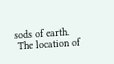sods of earth.
 The location of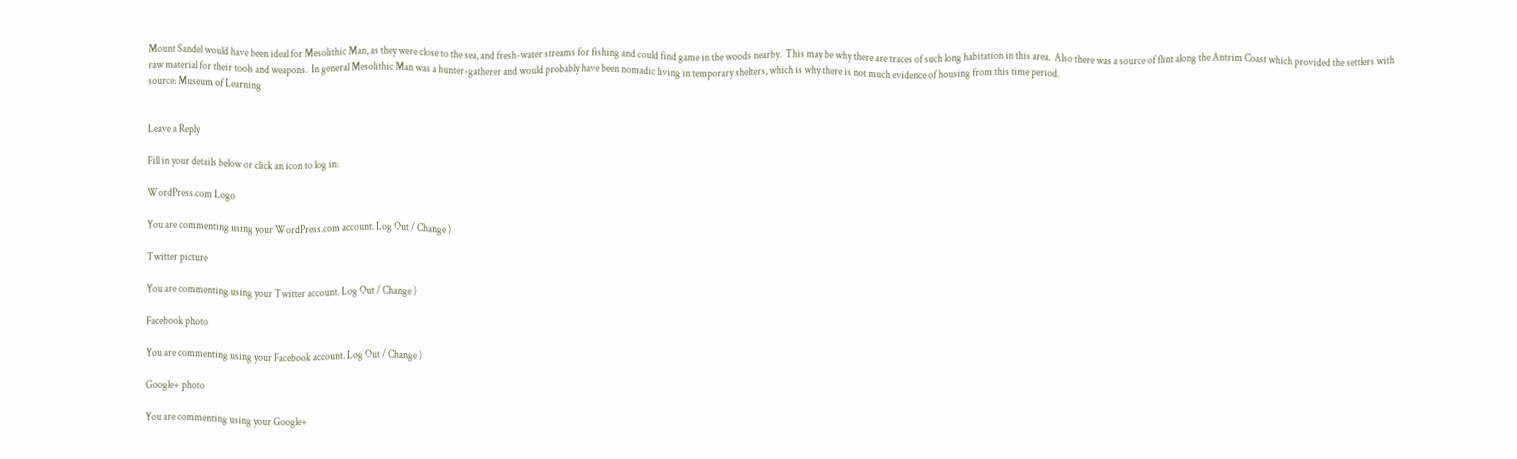Mount Sandel would have been ideal for Mesolithic Man, as they were close to the sea, and fresh-water streams for fishing and could find game in the woods nearby.  This may be why there are traces of such long habitation in this area.  Also there was a source of flint along the Antrim Coast which provided the settlers with raw material for their tools and weapons.  In general Mesolithic Man was a hunter-gatherer and would probably have been nomadic living in temporary shelters, which is why there is not much evidence of housing from this time period.
source: Museum of Learning


Leave a Reply

Fill in your details below or click an icon to log in:

WordPress.com Logo

You are commenting using your WordPress.com account. Log Out / Change )

Twitter picture

You are commenting using your Twitter account. Log Out / Change )

Facebook photo

You are commenting using your Facebook account. Log Out / Change )

Google+ photo

You are commenting using your Google+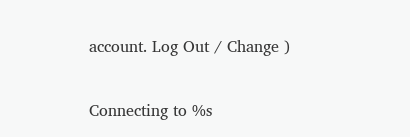account. Log Out / Change )

Connecting to %s